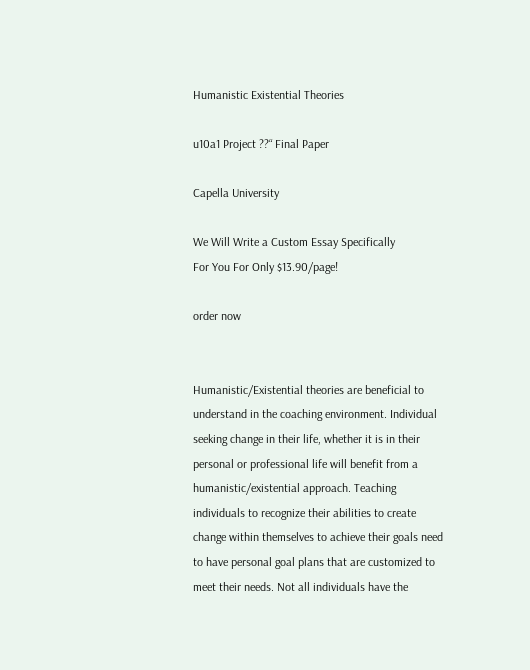Humanistic Existential Theories

u10a1 Project ??“ Final Paper

Capella University

We Will Write a Custom Essay Specifically
For You For Only $13.90/page!

order now


Humanistic/Existential theories are beneficial to understand in the coaching environment. Individual seeking change in their life, whether it is in their personal or professional life will benefit from a humanistic/existential approach. Teaching individuals to recognize their abilities to create change within themselves to achieve their goals need to have personal goal plans that are customized to meet their needs. Not all individuals have the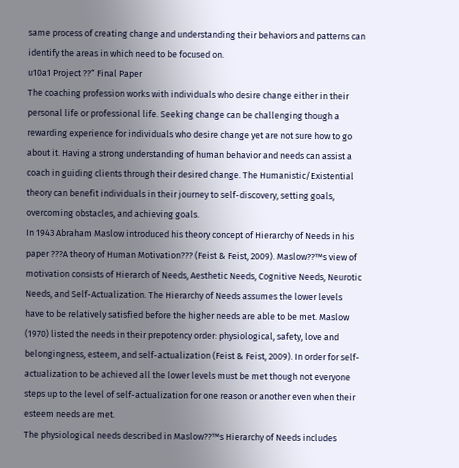same process of creating change and understanding their behaviors and patterns can identify the areas in which need to be focused on.
u10a1 Project ??“ Final Paper
The coaching profession works with individuals who desire change either in their personal life or professional life. Seeking change can be challenging though a rewarding experience for individuals who desire change yet are not sure how to go about it. Having a strong understanding of human behavior and needs can assist a coach in guiding clients through their desired change. The Humanistic/Existential theory can benefit individuals in their journey to self-discovery, setting goals, overcoming obstacles, and achieving goals.
In 1943 Abraham Maslow introduced his theory concept of Hierarchy of Needs in his paper ???A theory of Human Motivation??? (Feist & Feist, 2009). Maslow??™s view of motivation consists of Hierarch of Needs, Aesthetic Needs, Cognitive Needs, Neurotic Needs, and Self-Actualization. The Hierarchy of Needs assumes the lower levels have to be relatively satisfied before the higher needs are able to be met. Maslow (1970) listed the needs in their prepotency order: physiological, safety, love and belongingness, esteem, and self-actualization (Feist & Feist, 2009). In order for self-actualization to be achieved all the lower levels must be met though not everyone steps up to the level of self-actualization for one reason or another even when their esteem needs are met.
The physiological needs described in Maslow??™s Hierarchy of Needs includes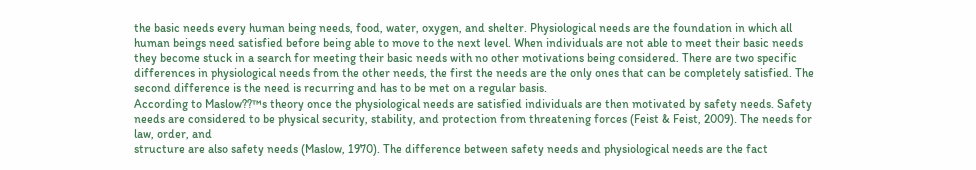the basic needs every human being needs, food, water, oxygen, and shelter. Physiological needs are the foundation in which all human beings need satisfied before being able to move to the next level. When individuals are not able to meet their basic needs they become stuck in a search for meeting their basic needs with no other motivations being considered. There are two specific differences in physiological needs from the other needs, the first the needs are the only ones that can be completely satisfied. The second difference is the need is recurring and has to be met on a regular basis.
According to Maslow??™s theory once the physiological needs are satisfied individuals are then motivated by safety needs. Safety needs are considered to be physical security, stability, and protection from threatening forces (Feist & Feist, 2009). The needs for law, order, and
structure are also safety needs (Maslow, 1970). The difference between safety needs and physiological needs are the fact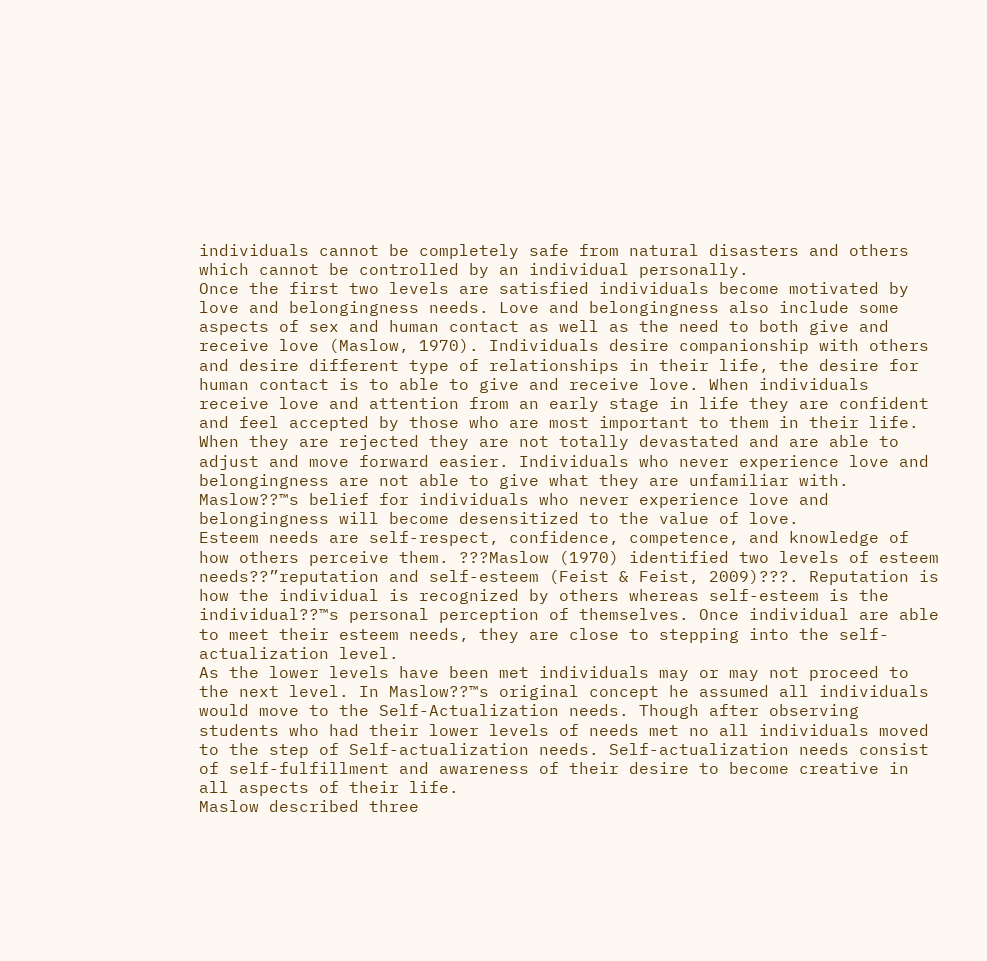individuals cannot be completely safe from natural disasters and others which cannot be controlled by an individual personally.
Once the first two levels are satisfied individuals become motivated by love and belongingness needs. Love and belongingness also include some aspects of sex and human contact as well as the need to both give and receive love (Maslow, 1970). Individuals desire companionship with others and desire different type of relationships in their life, the desire for human contact is to able to give and receive love. When individuals receive love and attention from an early stage in life they are confident and feel accepted by those who are most important to them in their life. When they are rejected they are not totally devastated and are able to adjust and move forward easier. Individuals who never experience love and belongingness are not able to give what they are unfamiliar with. Maslow??™s belief for individuals who never experience love and belongingness will become desensitized to the value of love.
Esteem needs are self-respect, confidence, competence, and knowledge of how others perceive them. ???Maslow (1970) identified two levels of esteem needs??”reputation and self-esteem (Feist & Feist, 2009)???. Reputation is how the individual is recognized by others whereas self-esteem is the individual??™s personal perception of themselves. Once individual are able to meet their esteem needs, they are close to stepping into the self-actualization level.
As the lower levels have been met individuals may or may not proceed to the next level. In Maslow??™s original concept he assumed all individuals would move to the Self-Actualization needs. Though after observing students who had their lower levels of needs met no all individuals moved to the step of Self-actualization needs. Self-actualization needs consist of self-fulfillment and awareness of their desire to become creative in all aspects of their life.
Maslow described three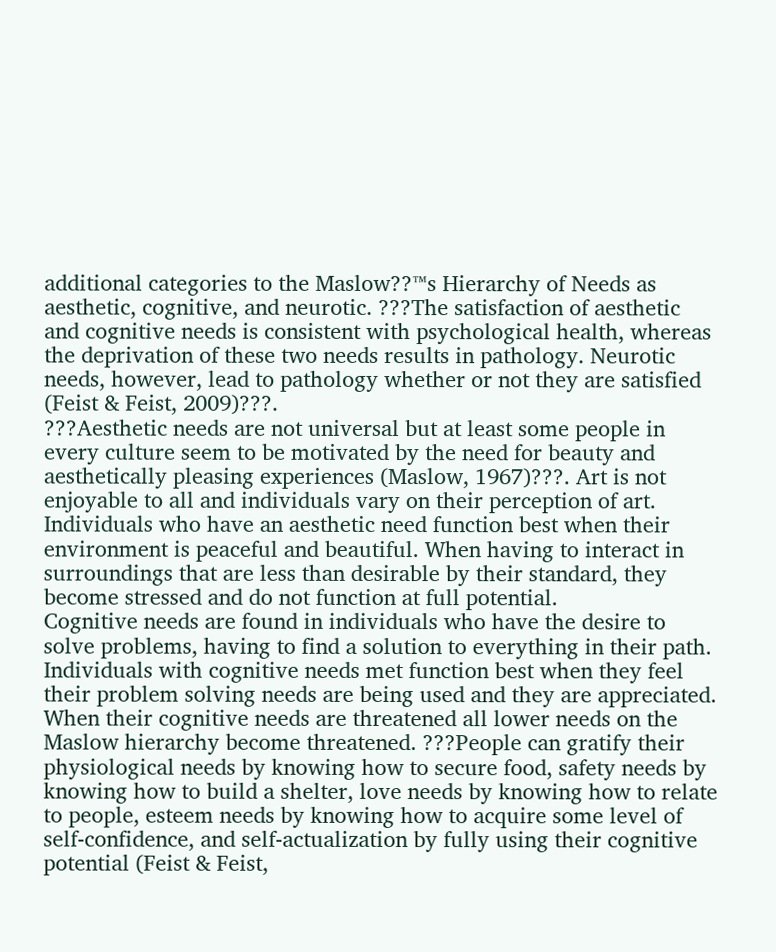additional categories to the Maslow??™s Hierarchy of Needs as aesthetic, cognitive, and neurotic. ???The satisfaction of aesthetic and cognitive needs is consistent with psychological health, whereas the deprivation of these two needs results in pathology. Neurotic needs, however, lead to pathology whether or not they are satisfied (Feist & Feist, 2009)???.
???Aesthetic needs are not universal but at least some people in every culture seem to be motivated by the need for beauty and aesthetically pleasing experiences (Maslow, 1967)???. Art is not enjoyable to all and individuals vary on their perception of art. Individuals who have an aesthetic need function best when their environment is peaceful and beautiful. When having to interact in surroundings that are less than desirable by their standard, they become stressed and do not function at full potential.
Cognitive needs are found in individuals who have the desire to solve problems, having to find a solution to everything in their path. Individuals with cognitive needs met function best when they feel their problem solving needs are being used and they are appreciated. When their cognitive needs are threatened all lower needs on the Maslow hierarchy become threatened. ???People can gratify their physiological needs by knowing how to secure food, safety needs by knowing how to build a shelter, love needs by knowing how to relate to people, esteem needs by knowing how to acquire some level of self-confidence, and self-actualization by fully using their cognitive potential (Feist & Feist,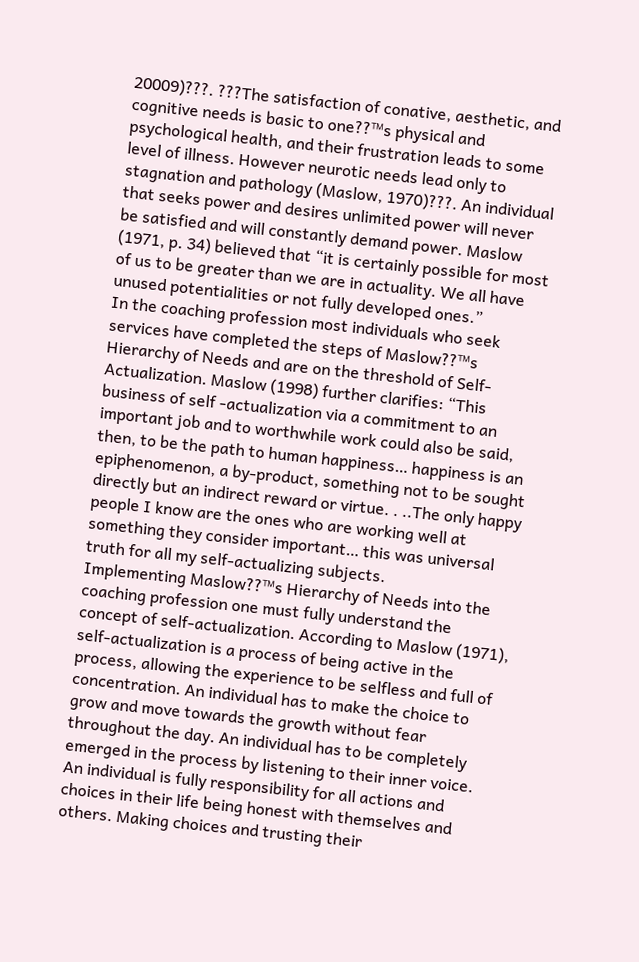20009)???. ???The satisfaction of conative, aesthetic, and cognitive needs is basic to one??™s physical and psychological health, and their frustration leads to some level of illness. However neurotic needs lead only to stagnation and pathology (Maslow, 1970)???. An individual that seeks power and desires unlimited power will never be satisfied and will constantly demand power. Maslow (1971, p. 34) believed that “it is certainly possible for most of us to be greater than we are in actuality. We all have unused potentialities or not fully developed ones.”
In the coaching profession most individuals who seek services have completed the steps of Maslow??™s Hierarchy of Needs and are on the threshold of Self-Actualization. Maslow (1998) further clarifies: “This business of self -actualization via a commitment to an important job and to worthwhile work could also be said, then, to be the path to human happiness… happiness is an epiphenomenon, a by-product, something not to be sought directly but an indirect reward or virtue. . ..The only happy people I know are the ones who are working well at something they consider important… this was universal truth for all my self-actualizing subjects.
Implementing Maslow??™s Hierarchy of Needs into the coaching profession one must fully understand the concept of self-actualization. According to Maslow (1971), self-actualization is a process of being active in the process, allowing the experience to be selfless and full of concentration. An individual has to make the choice to grow and move towards the growth without fear throughout the day. An individual has to be completely emerged in the process by listening to their inner voice. An individual is fully responsibility for all actions and choices in their life being honest with themselves and others. Making choices and trusting their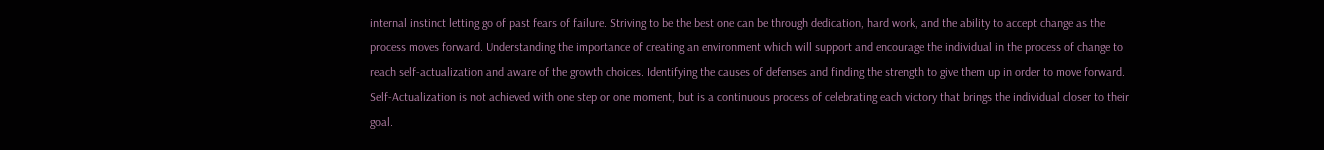internal instinct letting go of past fears of failure. Striving to be the best one can be through dedication, hard work, and the ability to accept change as the process moves forward. Understanding the importance of creating an environment which will support and encourage the individual in the process of change to reach self-actualization and aware of the growth choices. Identifying the causes of defenses and finding the strength to give them up in order to move forward. Self-Actualization is not achieved with one step or one moment, but is a continuous process of celebrating each victory that brings the individual closer to their goal.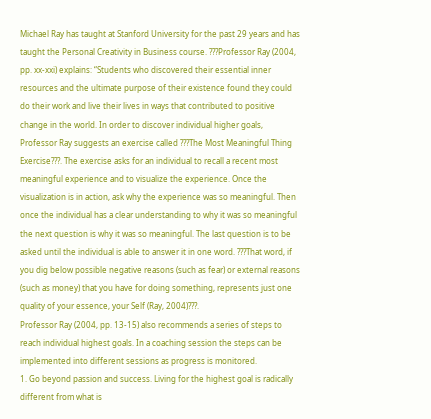Michael Ray has taught at Stanford University for the past 29 years and has taught the Personal Creativity in Business course. ???Professor Ray (2004, pp. xx-xxi) explains: “Students who discovered their essential inner resources and the ultimate purpose of their existence found they could do their work and live their lives in ways that contributed to positive change in the world. In order to discover individual higher goals, Professor Ray suggests an exercise called ???The Most Meaningful Thing Exercise???. The exercise asks for an individual to recall a recent most meaningful experience and to visualize the experience. Once the visualization is in action, ask why the experience was so meaningful. Then once the individual has a clear understanding to why it was so meaningful the next question is why it was so meaningful. The last question is to be asked until the individual is able to answer it in one word. ???That word, if you dig below possible negative reasons (such as fear) or external reasons (such as money) that you have for doing something, represents just one quality of your essence, your Self (Ray, 2004)???.
Professor Ray (2004, pp. 13-15) also recommends a series of steps to reach individual highest goals. In a coaching session the steps can be implemented into different sessions as progress is monitored.
1. Go beyond passion and success. Living for the highest goal is radically different from what is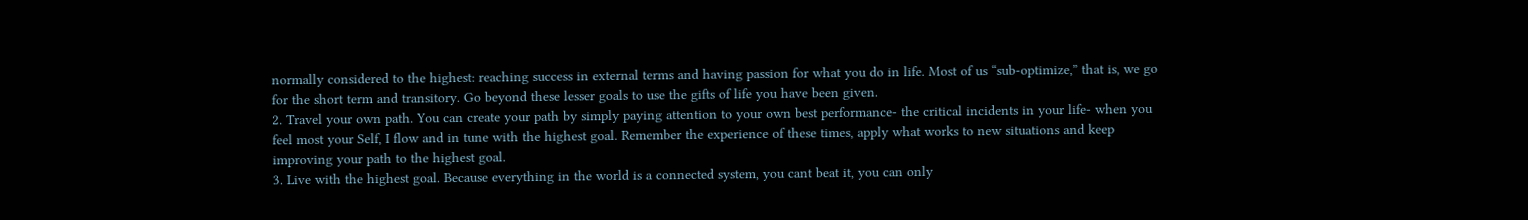normally considered to the highest: reaching success in external terms and having passion for what you do in life. Most of us “sub-optimize,” that is, we go for the short term and transitory. Go beyond these lesser goals to use the gifts of life you have been given.
2. Travel your own path. You can create your path by simply paying attention to your own best performance- the critical incidents in your life- when you feel most your Self, I flow and in tune with the highest goal. Remember the experience of these times, apply what works to new situations and keep improving your path to the highest goal.
3. Live with the highest goal. Because everything in the world is a connected system, you cant beat it, you can only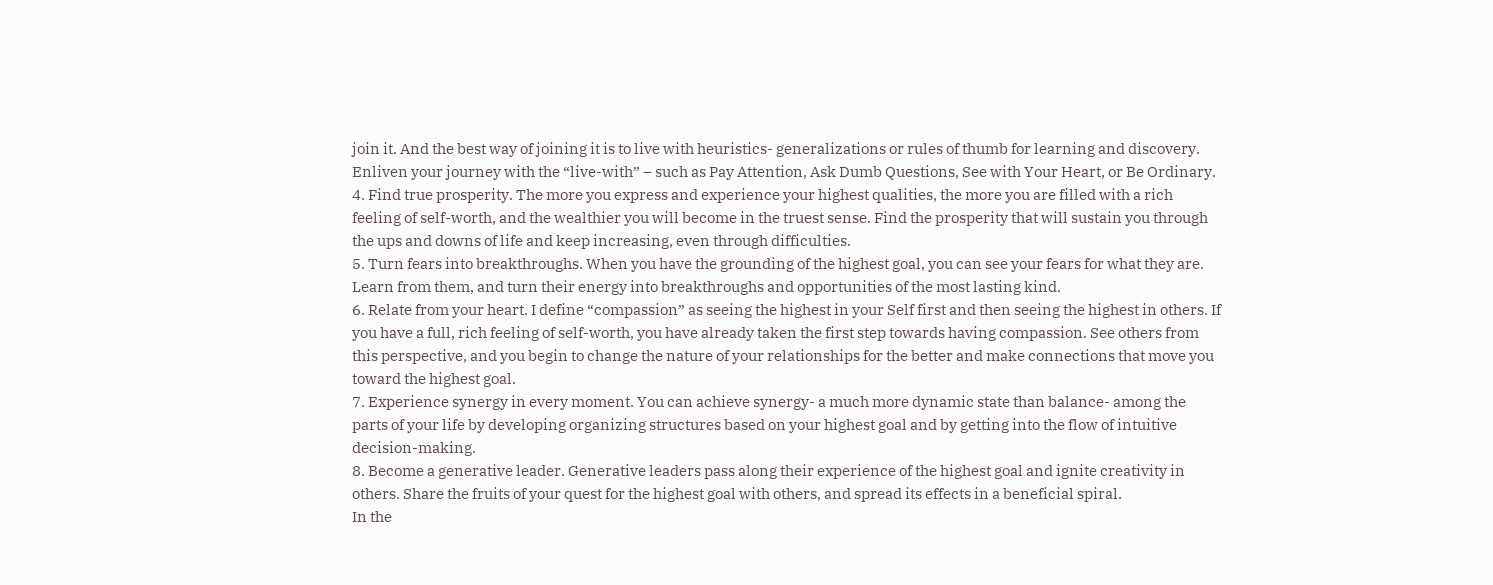join it. And the best way of joining it is to live with heuristics- generalizations or rules of thumb for learning and discovery. Enliven your journey with the “live-with” – such as Pay Attention, Ask Dumb Questions, See with Your Heart, or Be Ordinary.
4. Find true prosperity. The more you express and experience your highest qualities, the more you are filled with a rich feeling of self-worth, and the wealthier you will become in the truest sense. Find the prosperity that will sustain you through the ups and downs of life and keep increasing, even through difficulties.
5. Turn fears into breakthroughs. When you have the grounding of the highest goal, you can see your fears for what they are. Learn from them, and turn their energy into breakthroughs and opportunities of the most lasting kind.
6. Relate from your heart. I define “compassion” as seeing the highest in your Self first and then seeing the highest in others. If you have a full, rich feeling of self-worth, you have already taken the first step towards having compassion. See others from this perspective, and you begin to change the nature of your relationships for the better and make connections that move you toward the highest goal.
7. Experience synergy in every moment. You can achieve synergy- a much more dynamic state than balance- among the parts of your life by developing organizing structures based on your highest goal and by getting into the flow of intuitive decision-making.
8. Become a generative leader. Generative leaders pass along their experience of the highest goal and ignite creativity in others. Share the fruits of your quest for the highest goal with others, and spread its effects in a beneficial spiral.
In the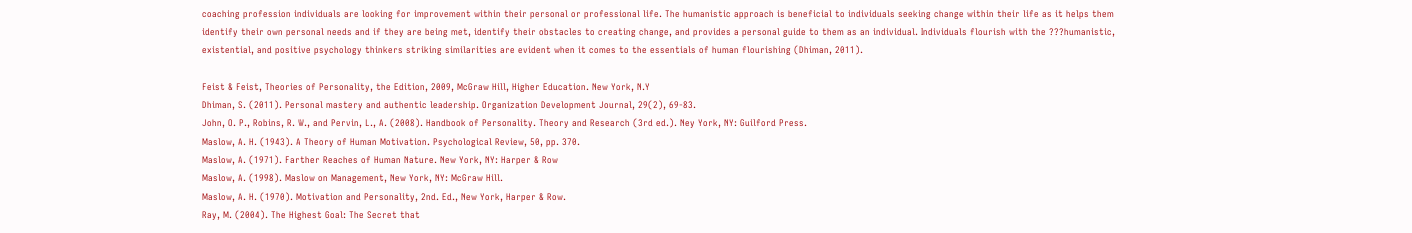coaching profession individuals are looking for improvement within their personal or professional life. The humanistic approach is beneficial to individuals seeking change within their life as it helps them identify their own personal needs and if they are being met, identify their obstacles to creating change, and provides a personal guide to them as an individual. Individuals flourish with the ???humanistic, existential, and positive psychology thinkers striking similarities are evident when it comes to the essentials of human flourishing (Dhiman, 2011).

Feist & Feist, Theories of Personality, the Edition, 2009, McGraw Hill, Higher Education. New York, N.Y
Dhiman, S. (2011). Personal mastery and authentic leadership. Organization Development Journal, 29(2), 69-83.
John, O. P., Robins, R. W., and Pervin, L., A. (2008). Handbook of Personality. Theory and Research (3rd ed.). Ney York, NY: Guilford Press.
Maslow, A. H. (1943). A Theory of Human Motivation. Psychological Review, 50, pp. 370.
Maslow, A. (1971). Farther Reaches of Human Nature. New York, NY: Harper & Row
Maslow, A. (1998). Maslow on Management, New York, NY: McGraw Hill.
Maslow, A. H. (1970). Motivation and Personality, 2nd. Ed., New York, Harper & Row.
Ray, M. (2004). The Highest Goal: The Secret that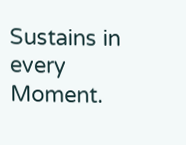Sustains in every Moment.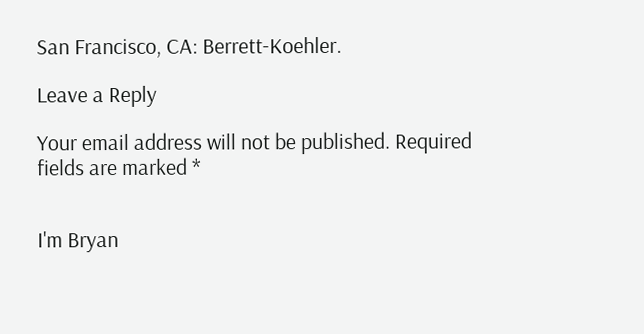San Francisco, CA: Berrett-Koehler.

Leave a Reply

Your email address will not be published. Required fields are marked *


I'm Bryan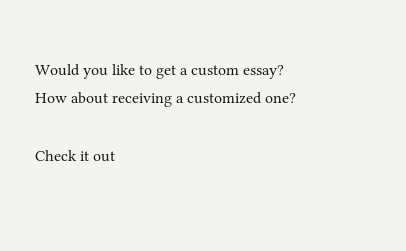Would you like to get a custom essay? How about receiving a customized one?

Check it out